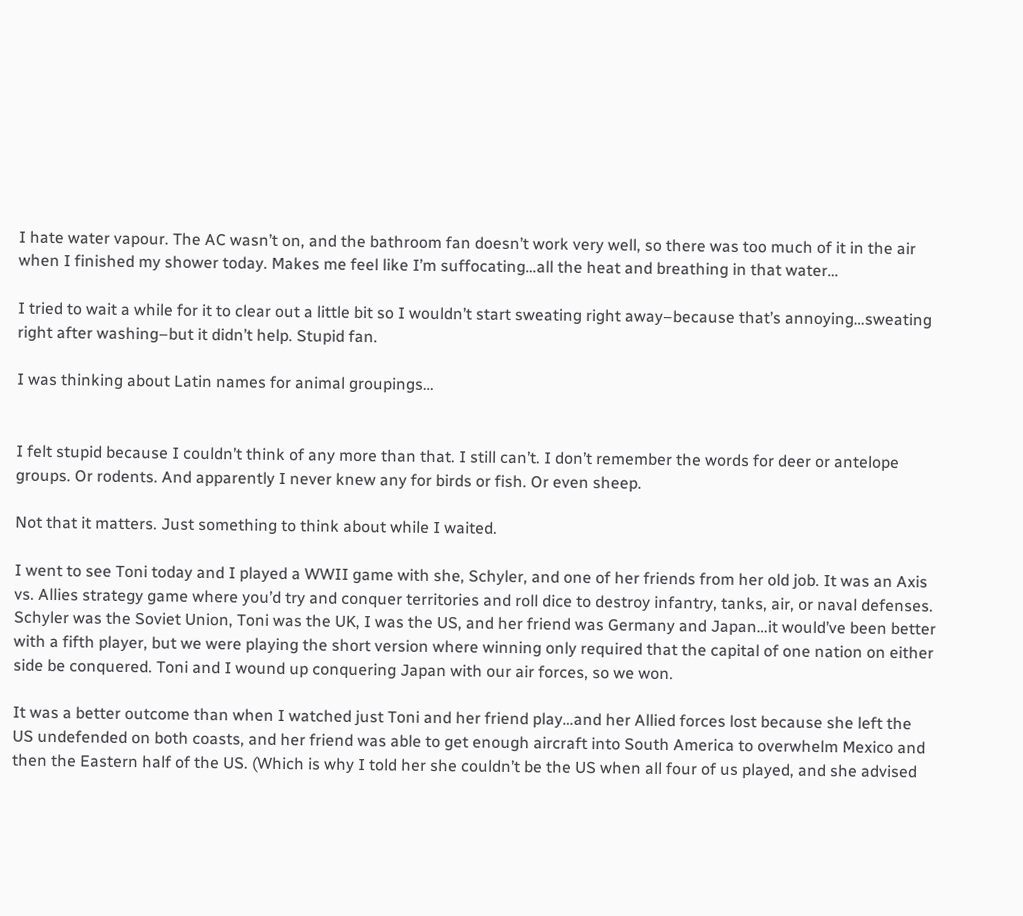I hate water vapour. The AC wasn’t on, and the bathroom fan doesn’t work very well, so there was too much of it in the air when I finished my shower today. Makes me feel like I’m suffocating…all the heat and breathing in that water…

I tried to wait a while for it to clear out a little bit so I wouldn’t start sweating right away–because that’s annoying…sweating right after washing–but it didn’t help. Stupid fan.

I was thinking about Latin names for animal groupings…


I felt stupid because I couldn’t think of any more than that. I still can’t. I don’t remember the words for deer or antelope groups. Or rodents. And apparently I never knew any for birds or fish. Or even sheep.

Not that it matters. Just something to think about while I waited.

I went to see Toni today and I played a WWII game with she, Schyler, and one of her friends from her old job. It was an Axis vs. Allies strategy game where you’d try and conquer territories and roll dice to destroy infantry, tanks, air, or naval defenses. Schyler was the Soviet Union, Toni was the UK, I was the US, and her friend was Germany and Japan…it would’ve been better with a fifth player, but we were playing the short version where winning only required that the capital of one nation on either side be conquered. Toni and I wound up conquering Japan with our air forces, so we won.

It was a better outcome than when I watched just Toni and her friend play…and her Allied forces lost because she left the US undefended on both coasts, and her friend was able to get enough aircraft into South America to overwhelm Mexico and then the Eastern half of the US. (Which is why I told her she couldn’t be the US when all four of us played, and she advised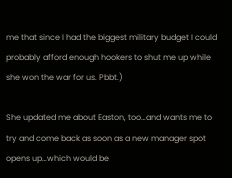me that since I had the biggest military budget I could probably afford enough hookers to shut me up while she won the war for us. Pbbt.)

She updated me about Easton, too…and wants me to try and come back as soon as a new manager spot opens up…which would be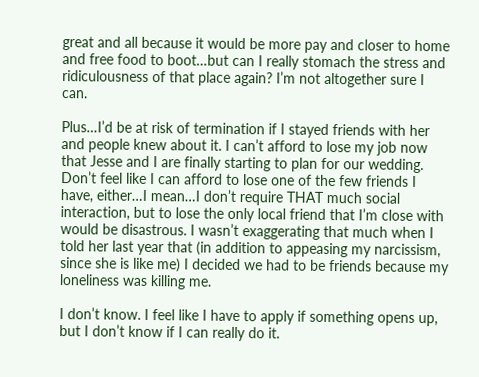great and all because it would be more pay and closer to home and free food to boot…but can I really stomach the stress and ridiculousness of that place again? I’m not altogether sure I can.

Plus…I’d be at risk of termination if I stayed friends with her and people knew about it. I can’t afford to lose my job now that Jesse and I are finally starting to plan for our wedding. Don’t feel like I can afford to lose one of the few friends I have, either…I mean…I don’t require THAT much social interaction, but to lose the only local friend that I’m close with would be disastrous. I wasn’t exaggerating that much when I told her last year that (in addition to appeasing my narcissism, since she is like me) I decided we had to be friends because my loneliness was killing me.

I don’t know. I feel like I have to apply if something opens up, but I don’t know if I can really do it.